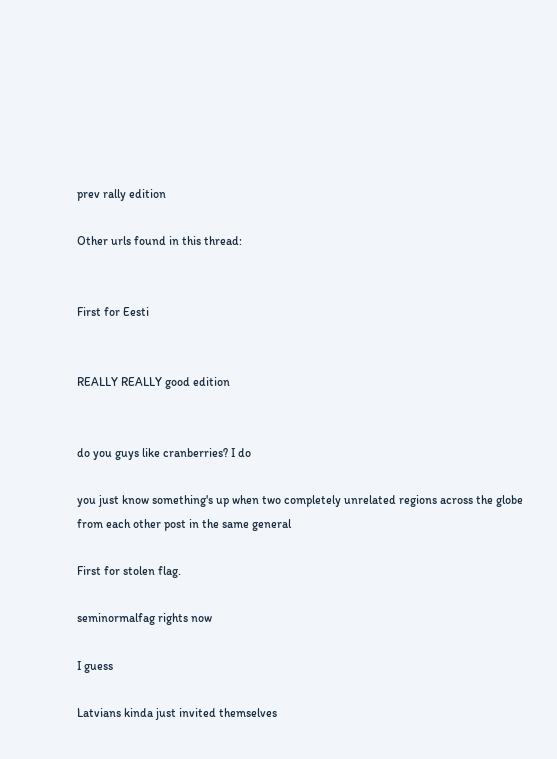prev rally edition

Other urls found in this thread:


First for Eesti


REALLY REALLY good edition


do you guys like cranberries? I do

you just know something's up when two completely unrelated regions across the globe from each other post in the same general

First for stolen flag.

seminormalfag rights now

I guess

Latvians kinda just invited themselves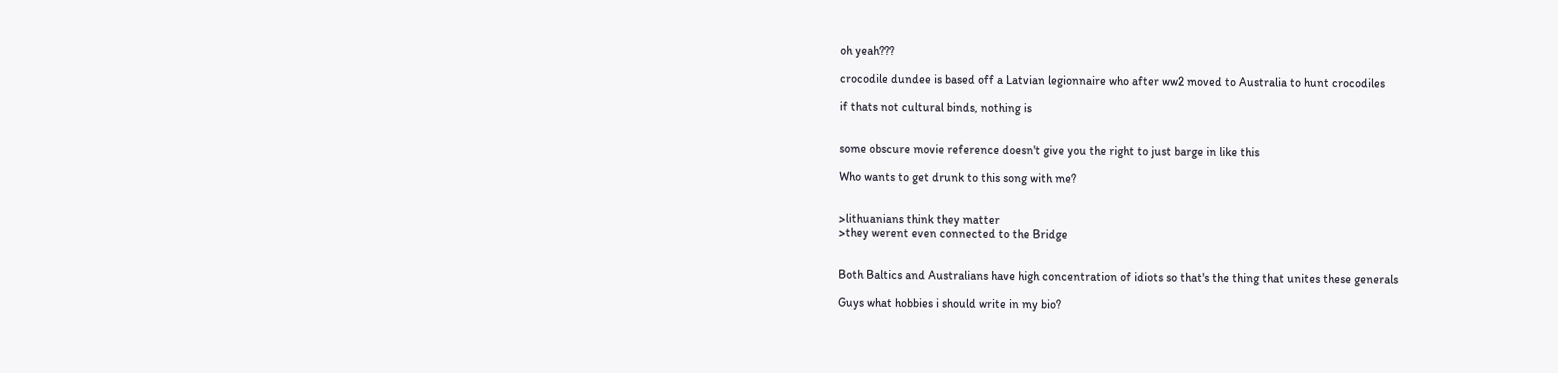oh yeah???

crocodile dundee is based off a Latvian legionnaire who after ww2 moved to Australia to hunt crocodiles

if thats not cultural binds, nothing is


some obscure movie reference doesn't give you the right to just barge in like this

Who wants to get drunk to this song with me?


>lithuanians think they matter
>they werent even connected to the Bridge


Both Baltics and Australians have high concentration of idiots so that's the thing that unites these generals

Guys what hobbies i should write in my bio?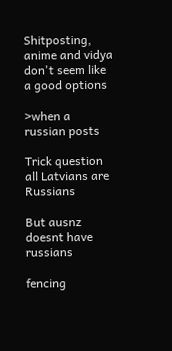Shitposting, anime and vidya don't seem like a good options

>when a russian posts

Trick question all Latvians are Russians

But ausnz doesnt have russians

fencing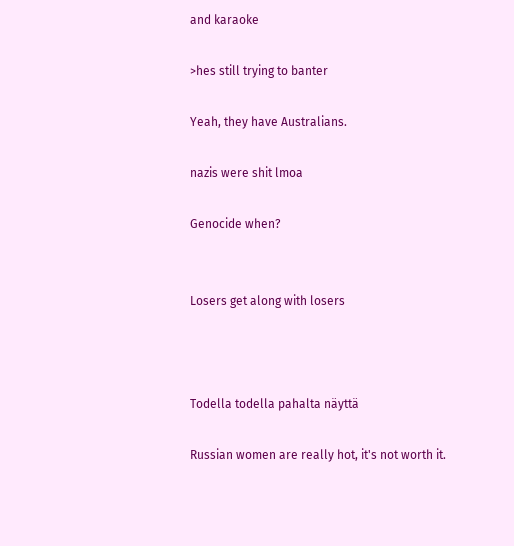and karaoke

>hes still trying to banter

Yeah, they have Australians.

nazis were shit lmoa

Genocide when?


Losers get along with losers



Todella todella pahalta näyttä

Russian women are really hot, it's not worth it.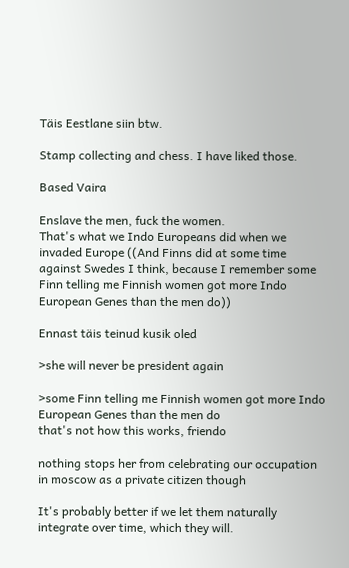Täis Eestlane siin btw.

Stamp collecting and chess. I have liked those.

Based Vaira

Enslave the men, fuck the women.
That's what we Indo Europeans did when we invaded Europe ((And Finns did at some time against Swedes I think, because I remember some Finn telling me Finnish women got more Indo European Genes than the men do))

Ennast täis teinud kusik oled

>she will never be president again

>some Finn telling me Finnish women got more Indo European Genes than the men do
that's not how this works, friendo

nothing stops her from celebrating our occupation in moscow as a private citizen though

It's probably better if we let them naturally integrate over time, which they will.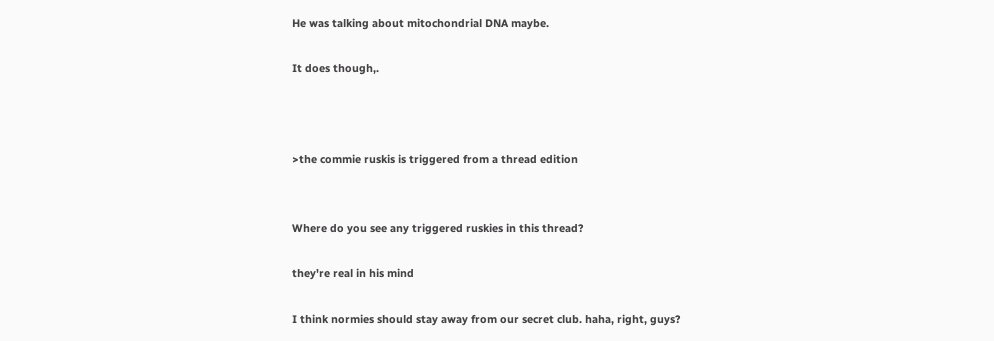He was talking about mitochondrial DNA maybe.

It does though,.



>the commie ruskis is triggered from a thread edition


Where do you see any triggered ruskies in this thread?

they're real in his mind

I think normies should stay away from our secret club. haha, right, guys?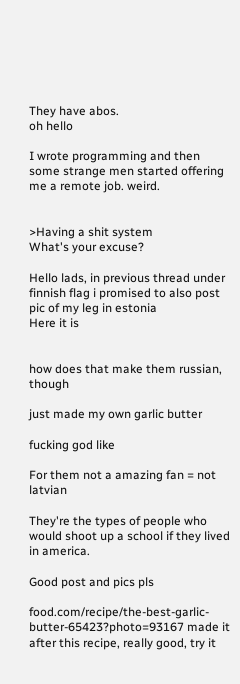They have abos.
oh hello

I wrote programming and then some strange men started offering me a remote job. weird.


>Having a shit system
What's your excuse?

Hello lads, in previous thread under finnish flag i promised to also post pic of my leg in estonia
Here it is


how does that make them russian, though

just made my own garlic butter

fucking god like

For them not a amazing fan = not latvian

They're the types of people who would shoot up a school if they lived in america.

Good post and pics pls

food.com/recipe/the-best-garlic-butter-65423?photo=93167 made it after this recipe, really good, try it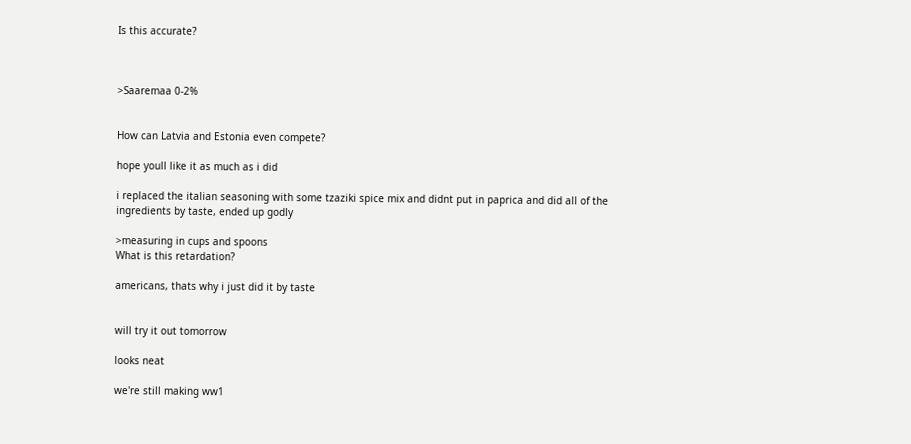Is this accurate?



>Saaremaa 0-2%


How can Latvia and Estonia even compete?

hope youll like it as much as i did

i replaced the italian seasoning with some tzaziki spice mix and didnt put in paprica and did all of the ingredients by taste, ended up godly

>measuring in cups and spoons
What is this retardation?

americans, thats why i just did it by taste


will try it out tomorrow

looks neat

we're still making ww1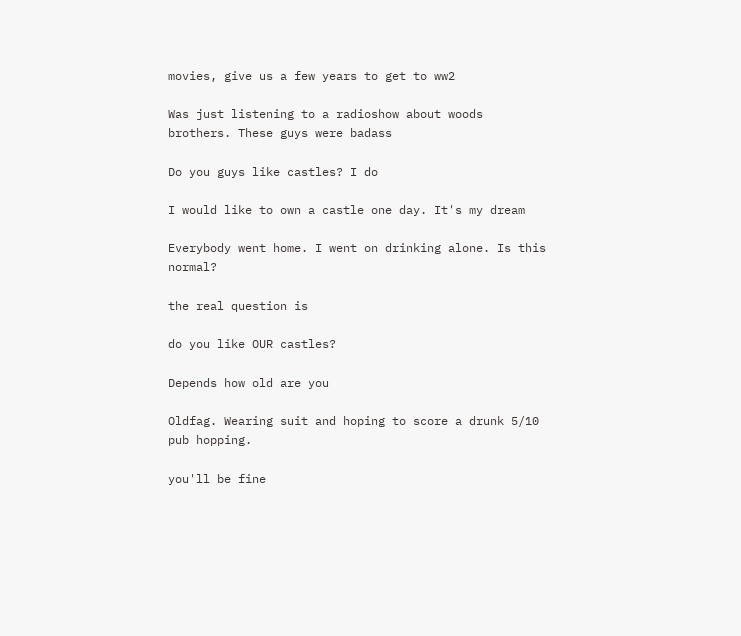movies, give us a few years to get to ww2

Was just listening to a radioshow about woods brothers. These guys were badass

Do you guys like castles? I do

I would like to own a castle one day. It's my dream

Everybody went home. I went on drinking alone. Is this normal?

the real question is

do you like OUR castles?

Depends how old are you

Oldfag. Wearing suit and hoping to score a drunk 5/10 pub hopping.

you'll be fine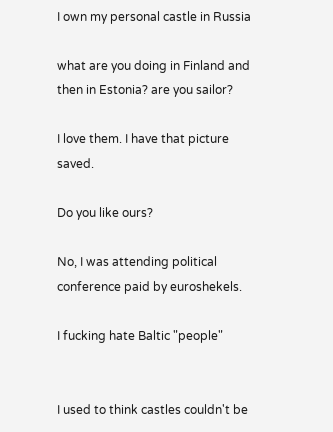I own my personal castle in Russia

what are you doing in Finland and then in Estonia? are you sailor?

I love them. I have that picture saved.

Do you like ours?

No, I was attending political conference paid by euroshekels.

I fucking hate Baltic "people"


I used to think castles couldn't be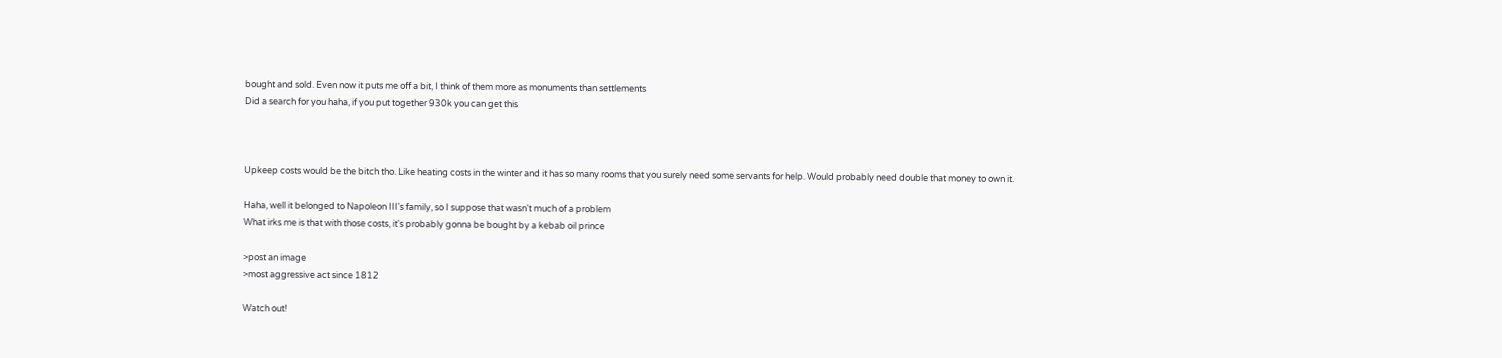bought and sold. Even now it puts me off a bit, I think of them more as monuments than settlements
Did a search for you haha, if you put together 930k you can get this



Upkeep costs would be the bitch tho. Like heating costs in the winter and it has so many rooms that you surely need some servants for help. Would probably need double that money to own it.

Haha, well it belonged to Napoleon III's family, so I suppose that wasn't much of a problem
What irks me is that with those costs, it's probably gonna be bought by a kebab oil prince

>post an image
>most aggressive act since 1812

Watch out!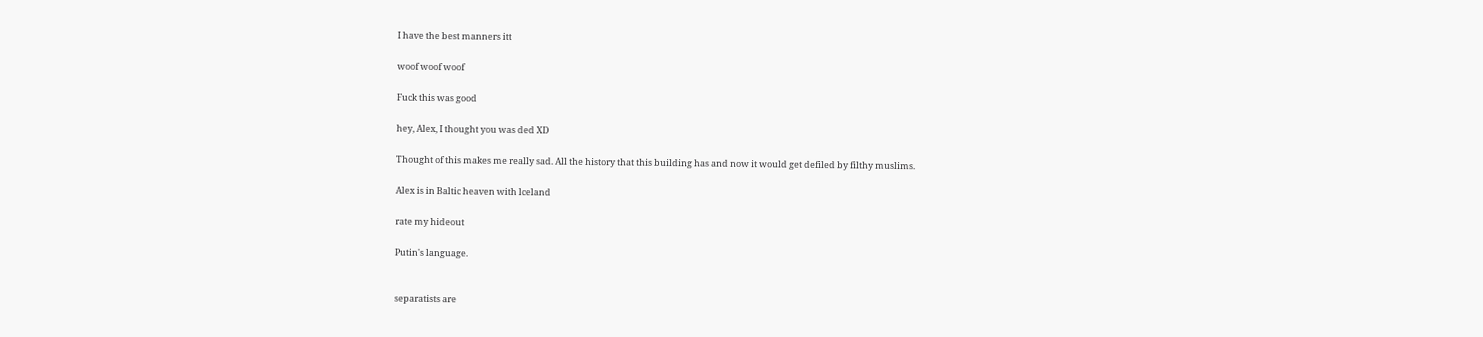I have the best manners itt

woof woof woof

Fuck this was good

hey, Alex, I thought you was ded XD

Thought of this makes me really sad. All the history that this building has and now it would get defiled by filthy muslims.

Alex is in Baltic heaven with lceland

rate my hideout

Putin's language.


separatists are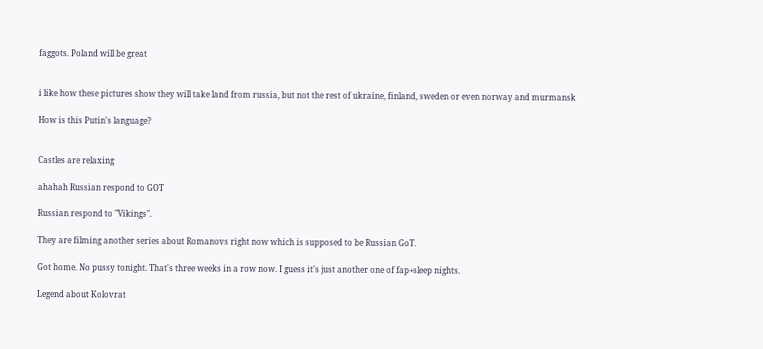faggots. Poland will be great


i like how these pictures show they will take land from russia, but not the rest of ukraine, finland, sweden or even norway and murmansk

How is this Putin's language?


Castles are relaxing

ahahah Russian respond to GOT

Russian respond to "Vikings".

They are filming another series about Romanovs right now which is supposed to be Russian GoT.

Got home. No pussy tonight. That's three weeks in a row now. I guess it's just another one of fap+sleep nights.

Legend about Kolovrat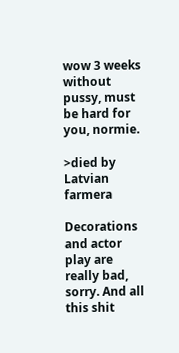wow 3 weeks without pussy, must be hard for you, normie.

>died by Latvian farmera

Decorations and actor play are really bad, sorry. And all this shit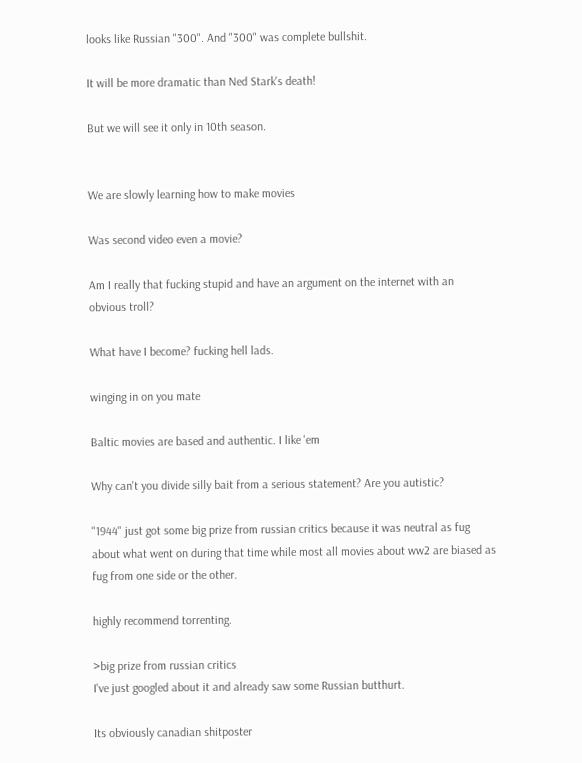looks like Russian "300". And "300" was complete bullshit.

It will be more dramatic than Ned Stark's death!

But we will see it only in 10th season.


We are slowly learning how to make movies

Was second video even a movie?

Am I really that fucking stupid and have an argument on the internet with an obvious troll?

What have I become? fucking hell lads.

winging in on you mate

Baltic movies are based and authentic. I like 'em

Why can't you divide silly bait from a serious statement? Are you autistic?

"1944" just got some big prize from russian critics because it was neutral as fug about what went on during that time while most all movies about ww2 are biased as fug from one side or the other.

highly recommend torrenting.

>big prize from russian critics
I've just googled about it and already saw some Russian butthurt.

Its obviously canadian shitposter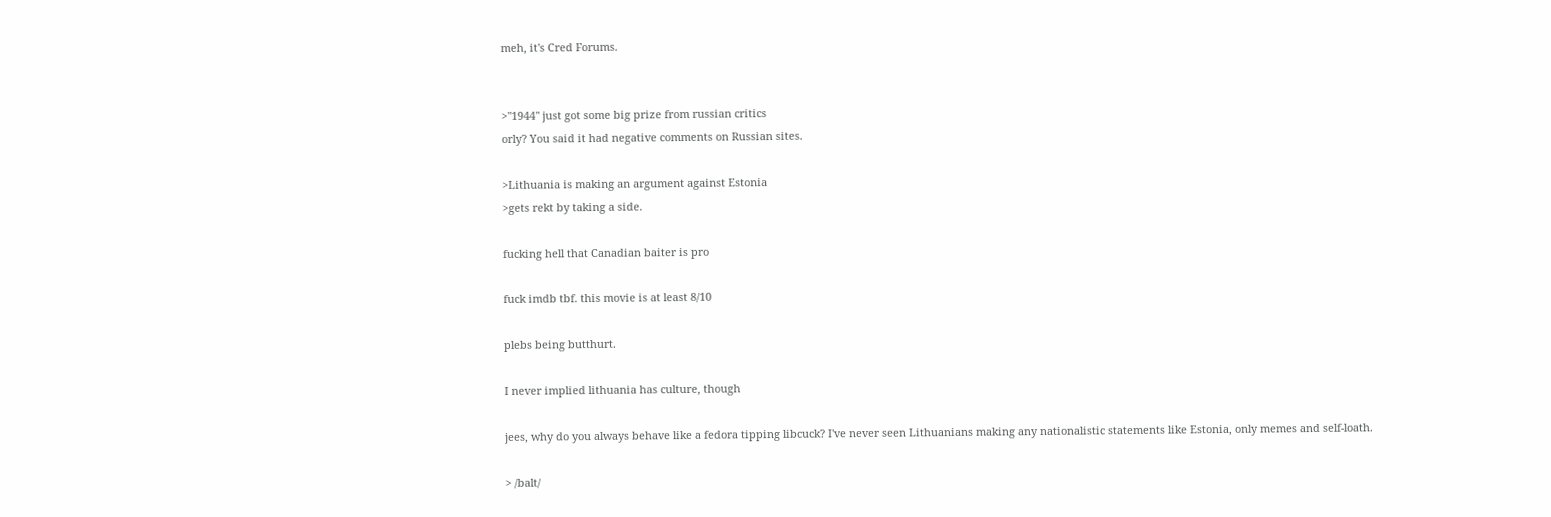meh, it's Cred Forums.


>"1944" just got some big prize from russian critics
orly? You said it had negative comments on Russian sites.

>Lithuania is making an argument against Estonia
>gets rekt by taking a side.

fucking hell that Canadian baiter is pro

fuck imdb tbf. this movie is at least 8/10

plebs being butthurt.

I never implied lithuania has culture, though

jees, why do you always behave like a fedora tipping libcuck? I've never seen Lithuanians making any nationalistic statements like Estonia, only memes and self-loath.

> /balt/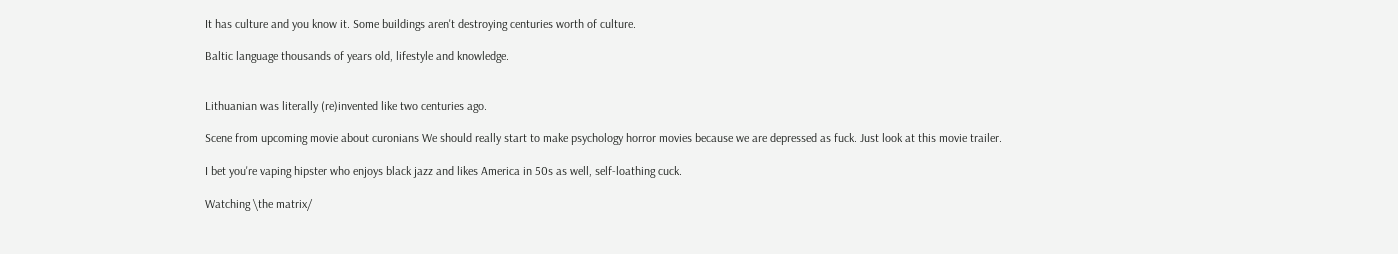It has culture and you know it. Some buildings aren't destroying centuries worth of culture.

Baltic language thousands of years old, lifestyle and knowledge.


Lithuanian was literally (re)invented like two centuries ago.

Scene from upcoming movie about curonians We should really start to make psychology horror movies because we are depressed as fuck. Just look at this movie trailer.

I bet you're vaping hipster who enjoys black jazz and likes America in 50s as well, self-loathing cuck.

Watching \the matrix/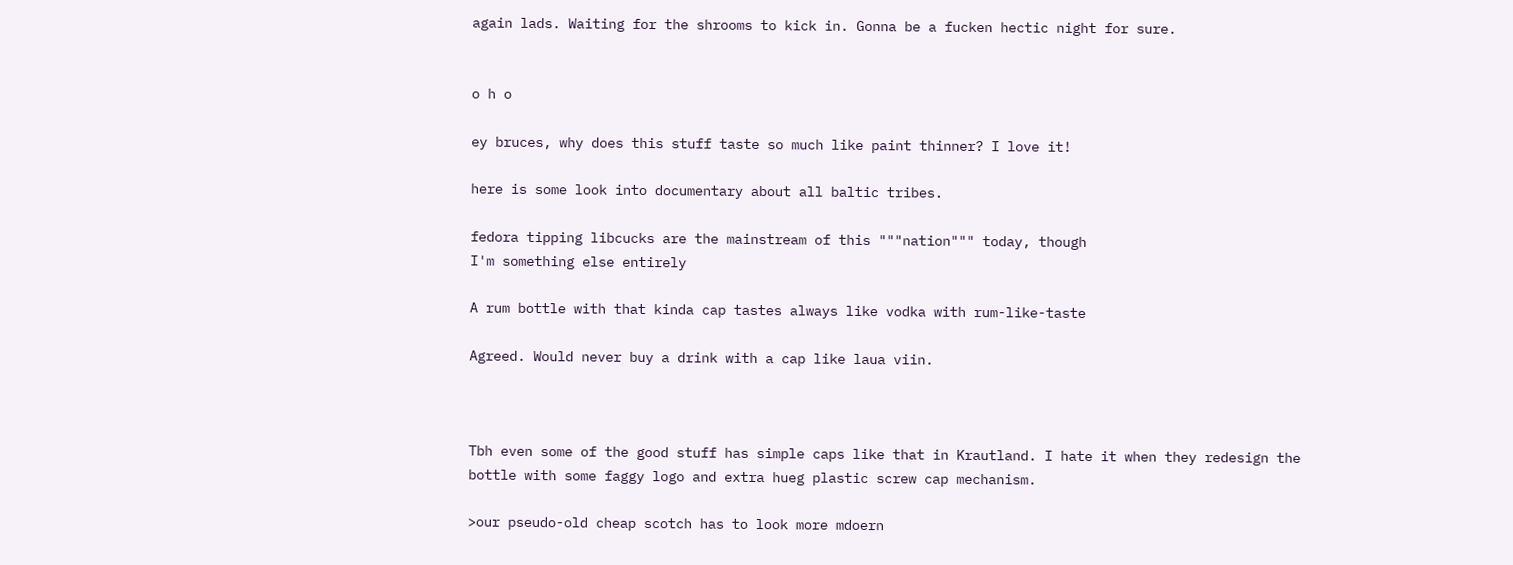again lads. Waiting for the shrooms to kick in. Gonna be a fucken hectic night for sure.


o h o

ey bruces, why does this stuff taste so much like paint thinner? I love it!

here is some look into documentary about all baltic tribes.

fedora tipping libcucks are the mainstream of this """nation""" today, though
I'm something else entirely

A rum bottle with that kinda cap tastes always like vodka with rum-like-taste

Agreed. Would never buy a drink with a cap like laua viin.



Tbh even some of the good stuff has simple caps like that in Krautland. I hate it when they redesign the bottle with some faggy logo and extra hueg plastic screw cap mechanism.

>our pseudo-old cheap scotch has to look more mdoern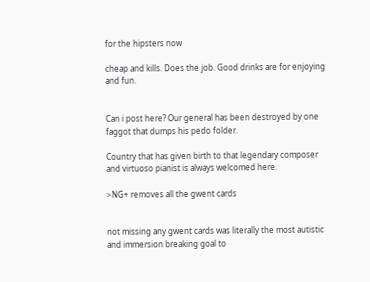for the hipsters now

cheap and kills. Does the job. Good drinks are for enjoying and fun.


Can i post here? Our general has been destroyed by one faggot that dumps his pedo folder.

Country that has given birth to that legendary composer and virtuoso pianist is always welcomed here.

>NG+ removes all the gwent cards


not missing any gwent cards was literally the most autistic and immersion breaking goal to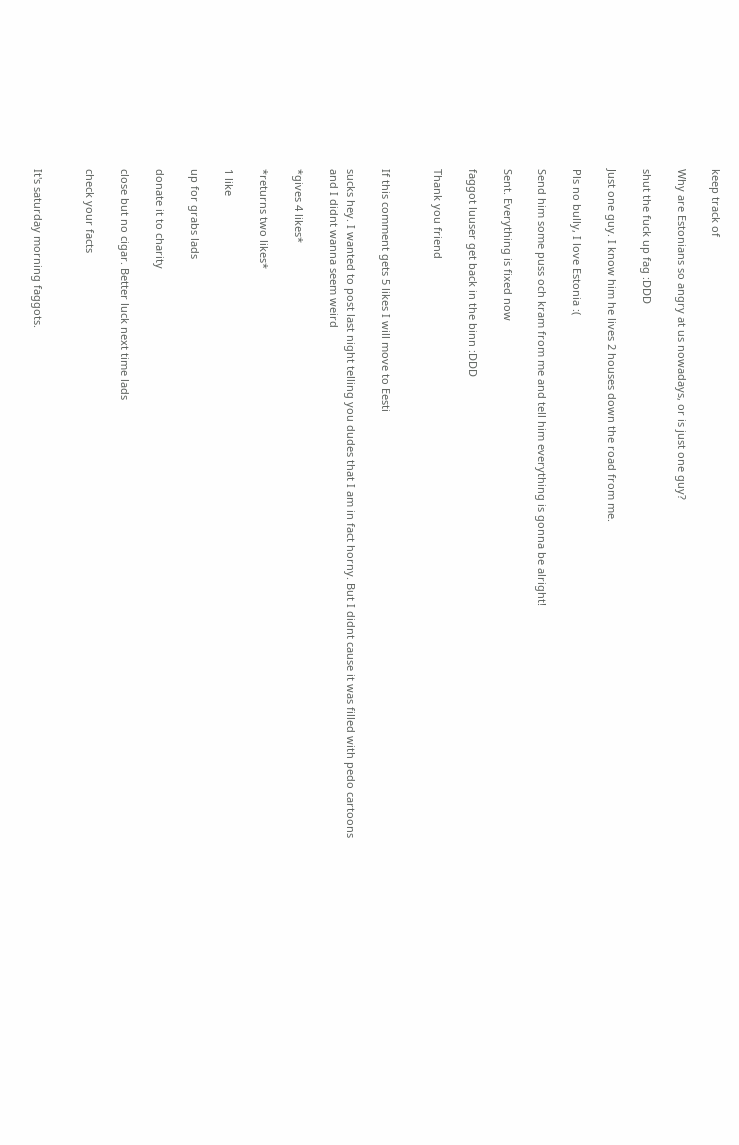keep track of

Why are Estonians so angry at us nowadays, or is just one guy?

shut the fuck up fag :DDD

Just one guy. I know him he lives 2 houses down the road from me.

Pls no bully, I love Estonia :(

Send him some puss och kram from me and tell him everything is gonna be alright!

Sent. Everything is fixed now

faggot luuser get back in the binn :DDD

Thank you friend


If this comment gets 5 likes I will move to Eesti

sucks hey. I wanted to post last night telling you dudes that I am in fact horny. But I didnt cause it was filled with pedo cartoons and I didnt wanna seem weird

*gives 4 likes*

*returns two likes*

1 like

up for grabs lads

donate it to charity

close but no cigar. Better luck next time lads

check your facts


It's saturday morning faggots.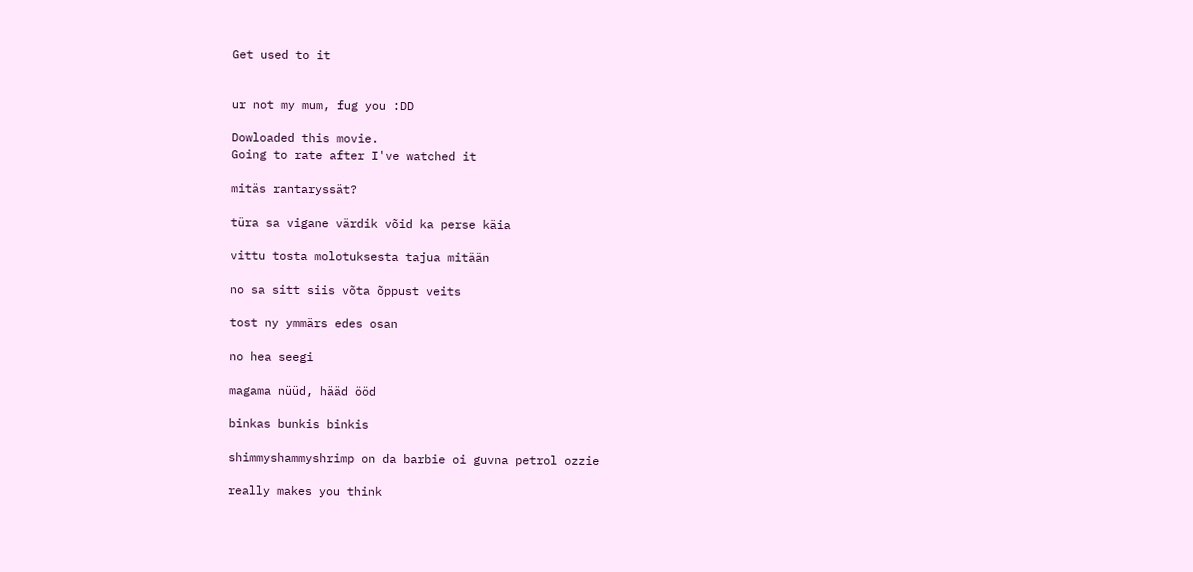Get used to it


ur not my mum, fug you :DD

Dowloaded this movie.
Going to rate after I've watched it

mitäs rantaryssät?

türa sa vigane värdik võid ka perse käia

vittu tosta molotuksesta tajua mitään

no sa sitt siis võta õppust veits

tost ny ymmärs edes osan

no hea seegi

magama nüüd, hääd ööd

binkas bunkis binkis

shimmyshammyshrimp on da barbie oi guvna petrol ozzie

really makes you think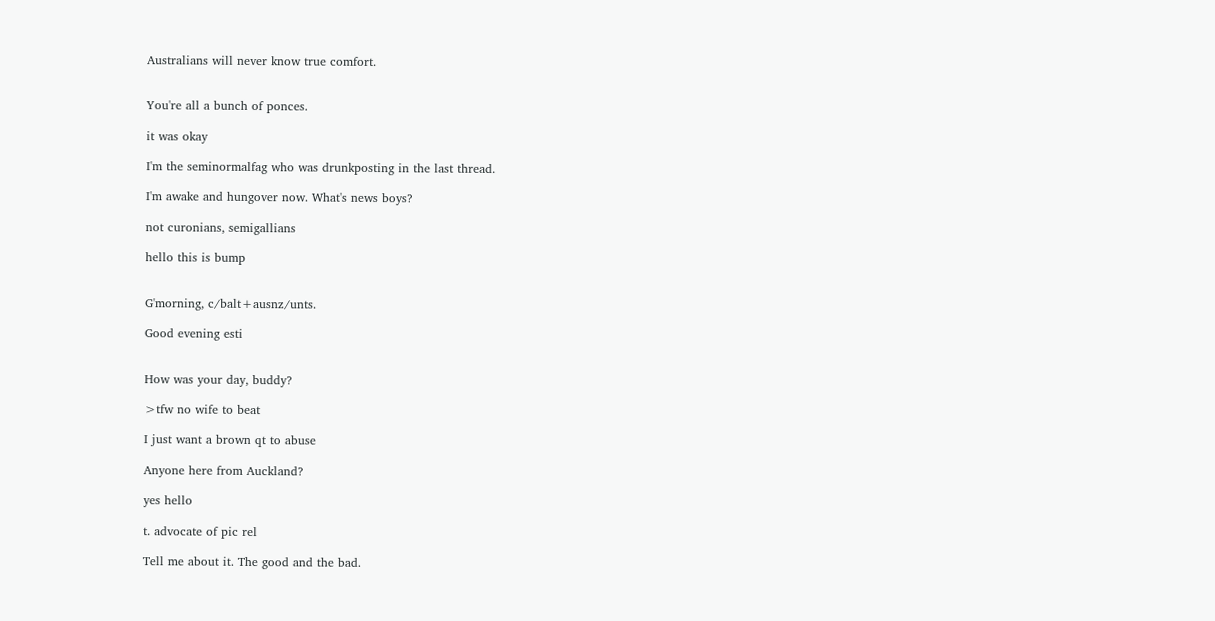Australians will never know true comfort.


You're all a bunch of ponces.

it was okay

I'm the seminormalfag who was drunkposting in the last thread.

I'm awake and hungover now. What's news boys?

not curonians, semigallians

hello this is bump


G'morning, c/balt+ausnz/unts.

Good evening esti


How was your day, buddy?

>tfw no wife to beat

I just want a brown qt to abuse

Anyone here from Auckland?

yes hello

t. advocate of pic rel

Tell me about it. The good and the bad.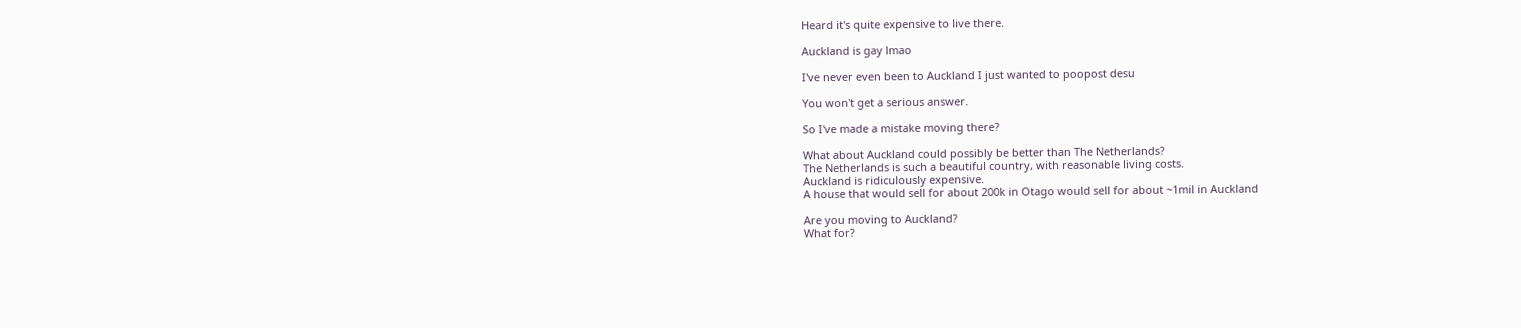Heard it's quite expensive to live there.

Auckland is gay lmao

I've never even been to Auckland I just wanted to poopost desu

You won't get a serious answer.

So I've made a mistake moving there?

What about Auckland could possibly be better than The Netherlands?
The Netherlands is such a beautiful country, with reasonable living costs.
Auckland is ridiculously expensive.
A house that would sell for about 200k in Otago would sell for about ~1mil in Auckland

Are you moving to Auckland?
What for?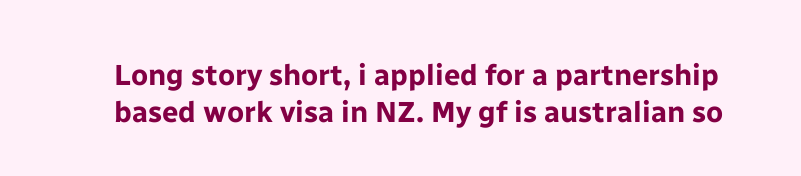Long story short, i applied for a partnership based work visa in NZ. My gf is australian so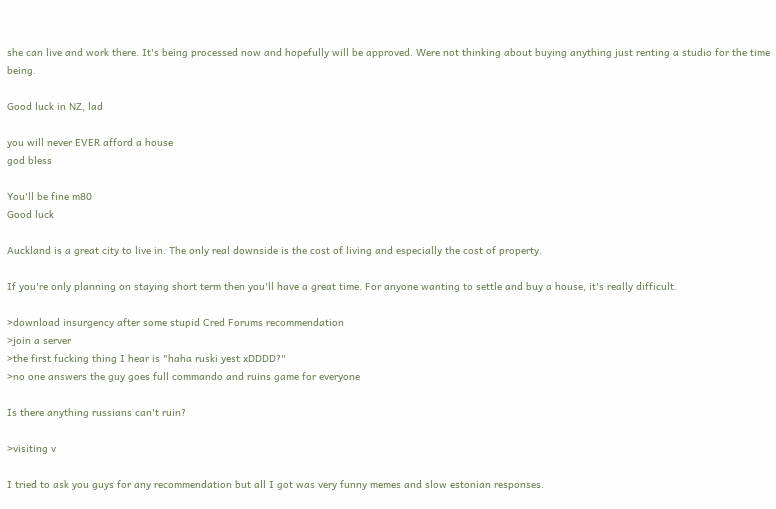she can live and work there. It's being processed now and hopefully will be approved. Were not thinking about buying anything just renting a studio for the time being.

Good luck in NZ, lad

you will never EVER afford a house
god bless

You'll be fine m80
Good luck

Auckland is a great city to live in. The only real downside is the cost of living and especially the cost of property.

If you're only planning on staying short term then you'll have a great time. For anyone wanting to settle and buy a house, it's really difficult.

>download insurgency after some stupid Cred Forums recommendation
>join a server
>the first fucking thing I hear is "haha ruski yest xDDDD?"
>no one answers the guy goes full commando and ruins game for everyone

Is there anything russians can't ruin?

>visiting v

I tried to ask you guys for any recommendation but all I got was very funny memes and slow estonian responses.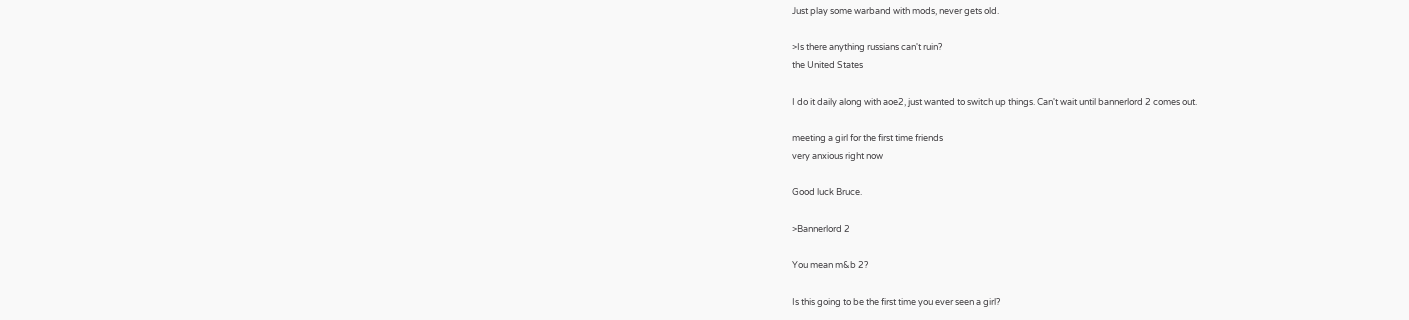Just play some warband with mods, never gets old.

>Is there anything russians can't ruin?
the United States

I do it daily along with aoe2, just wanted to switch up things. Can't wait until bannerlord 2 comes out.

meeting a girl for the first time friends
very anxious right now

Good luck Bruce.

>Bannerlord 2

You mean m&b 2?

Is this going to be the first time you ever seen a girl?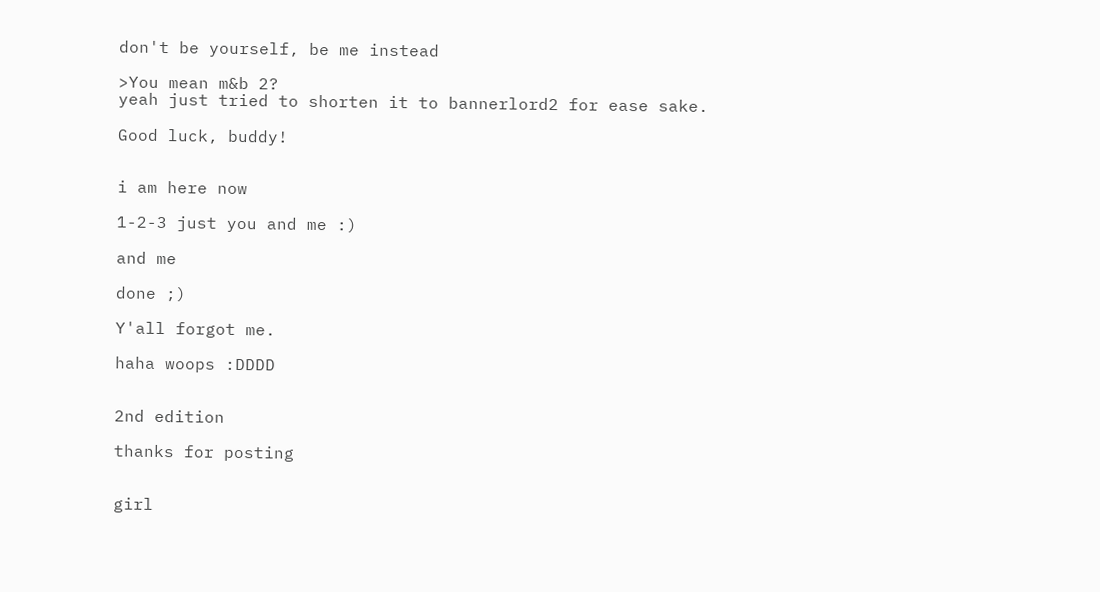don't be yourself, be me instead

>You mean m&b 2?
yeah just tried to shorten it to bannerlord2 for ease sake.

Good luck, buddy!


i am here now

1-2-3 just you and me :)

and me

done ;)

Y'all forgot me.

haha woops :DDDD


2nd edition

thanks for posting


girl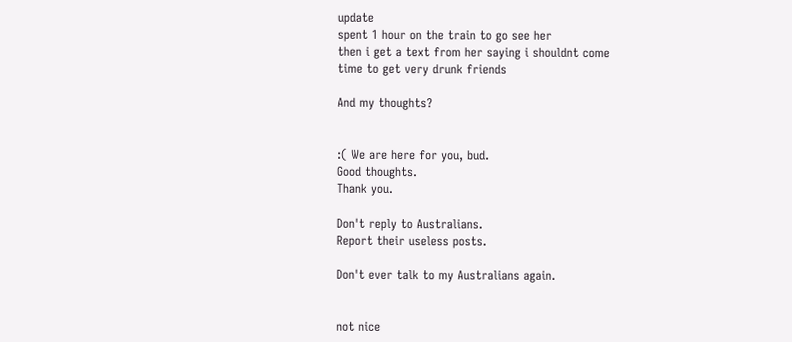update
spent 1 hour on the train to go see her
then i get a text from her saying i shouldnt come
time to get very drunk friends

And my thoughts?


:( We are here for you, bud.
Good thoughts.
Thank you.

Don't reply to Australians.
Report their useless posts.

Don't ever talk to my Australians again.


not nice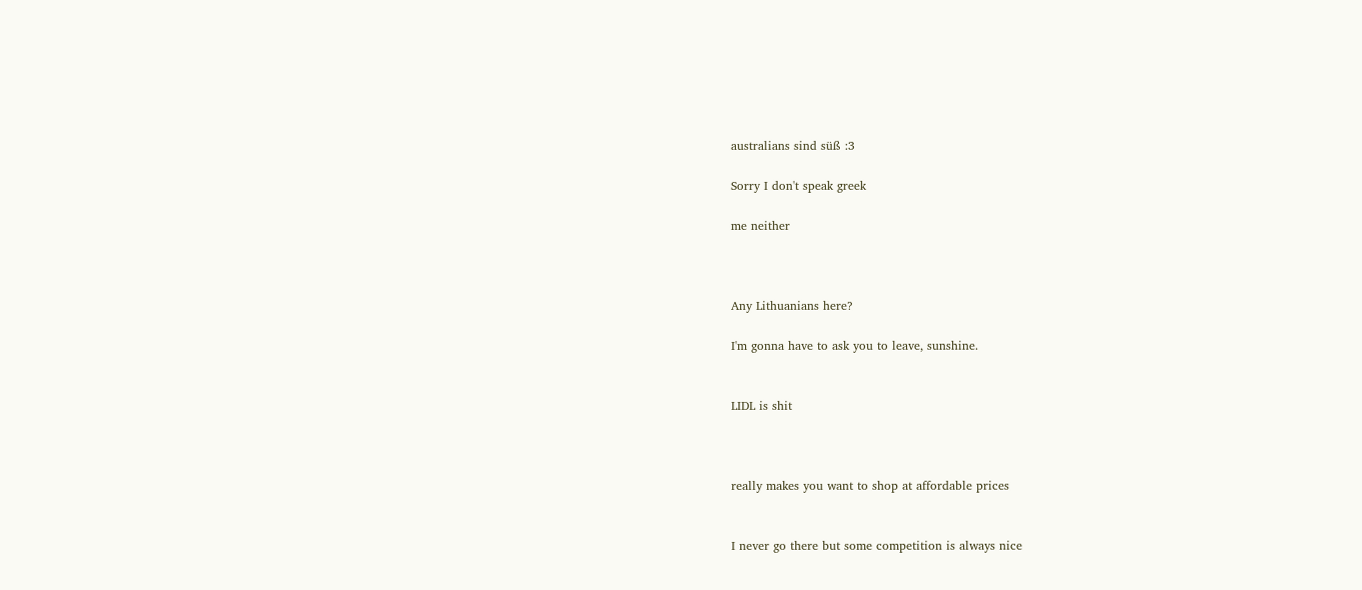australians sind süß :3

Sorry I don't speak greek

me neither



Any Lithuanians here?

I'm gonna have to ask you to leave, sunshine.


LIDL is shit



really makes you want to shop at affordable prices


I never go there but some competition is always nice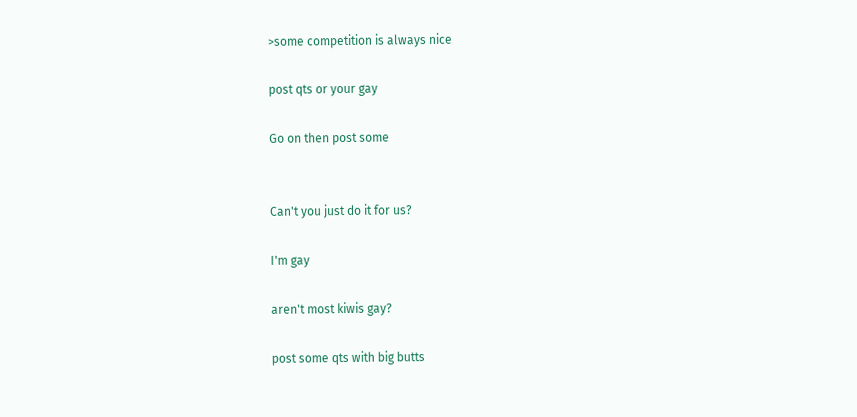>some competition is always nice

post qts or your gay

Go on then post some


Can't you just do it for us?

I'm gay

aren't most kiwis gay?

post some qts with big butts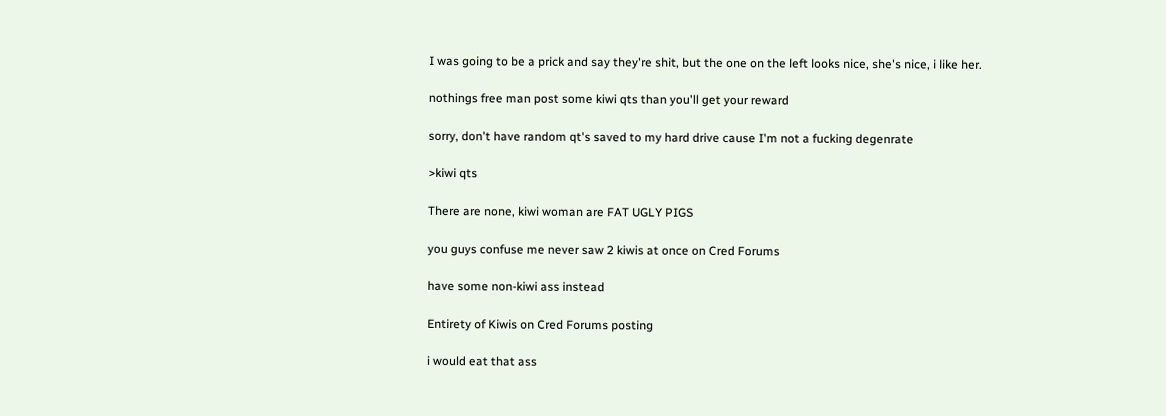I was going to be a prick and say they're shit, but the one on the left looks nice, she's nice, i like her.

nothings free man post some kiwi qts than you'll get your reward

sorry, don't have random qt's saved to my hard drive cause I'm not a fucking degenrate

>kiwi qts

There are none, kiwi woman are FAT UGLY PIGS

you guys confuse me never saw 2 kiwis at once on Cred Forums

have some non-kiwi ass instead

Entirety of Kiwis on Cred Forums posting

i would eat that ass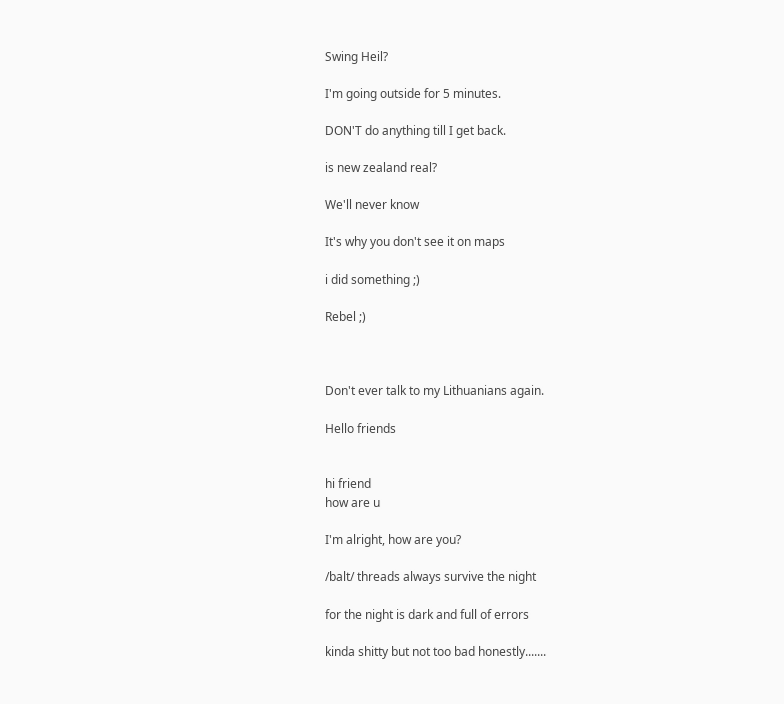Swing Heil?

I'm going outside for 5 minutes.

DON'T do anything till I get back.

is new zealand real?

We'll never know

It's why you don't see it on maps

i did something ;)

Rebel ;)



Don't ever talk to my Lithuanians again.

Hello friends


hi friend
how are u

I'm alright, how are you?

/balt/ threads always survive the night

for the night is dark and full of errors

kinda shitty but not too bad honestly.......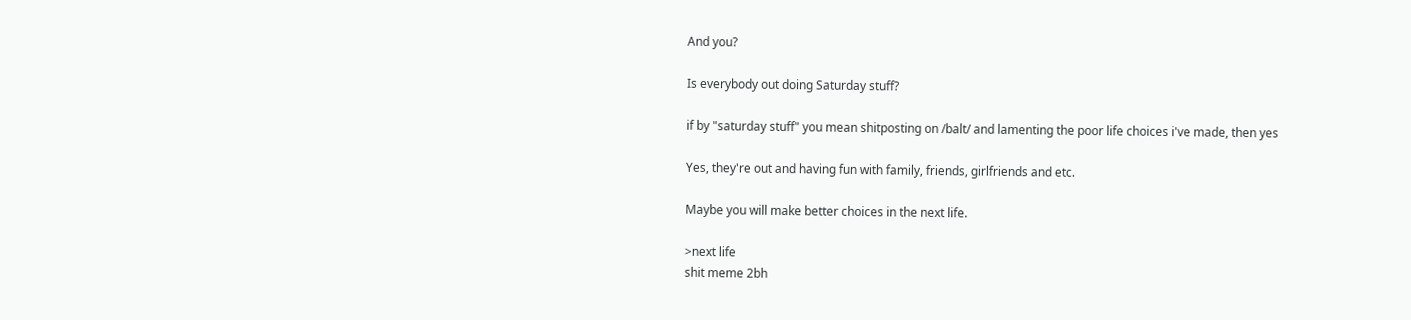And you?

Is everybody out doing Saturday stuff?

if by "saturday stuff" you mean shitposting on /balt/ and lamenting the poor life choices i've made, then yes

Yes, they're out and having fun with family, friends, girlfriends and etc.

Maybe you will make better choices in the next life.

>next life
shit meme 2bh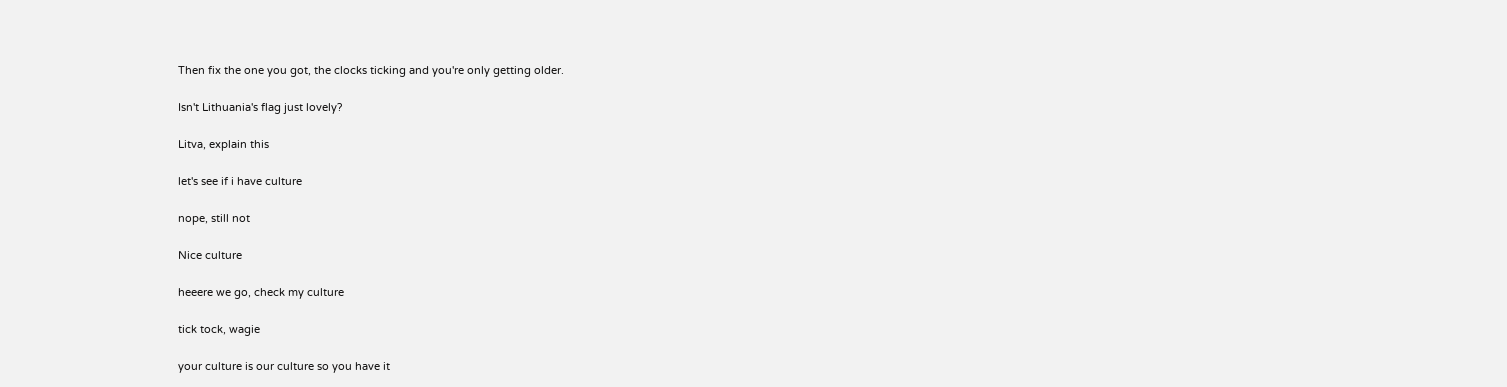Then fix the one you got, the clocks ticking and you're only getting older.

Isn't Lithuania's flag just lovely?

Litva, explain this

let's see if i have culture

nope, still not

Nice culture

heeere we go, check my culture

tick tock, wagie

your culture is our culture so you have it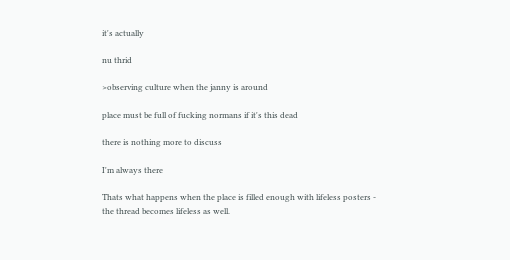it's actually

nu thrid

>observing culture when the janny is around

place must be full of fucking normans if it's this dead

there is nothing more to discuss

I'm always there

Thats what happens when the place is filled enough with lifeless posters - the thread becomes lifeless as well.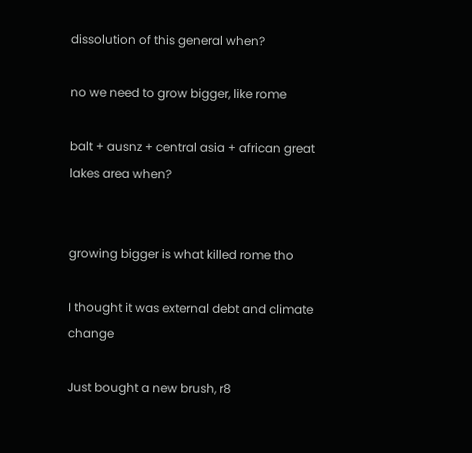dissolution of this general when?

no we need to grow bigger, like rome

balt + ausnz + central asia + african great lakes area when?


growing bigger is what killed rome tho

I thought it was external debt and climate change

Just bought a new brush, r8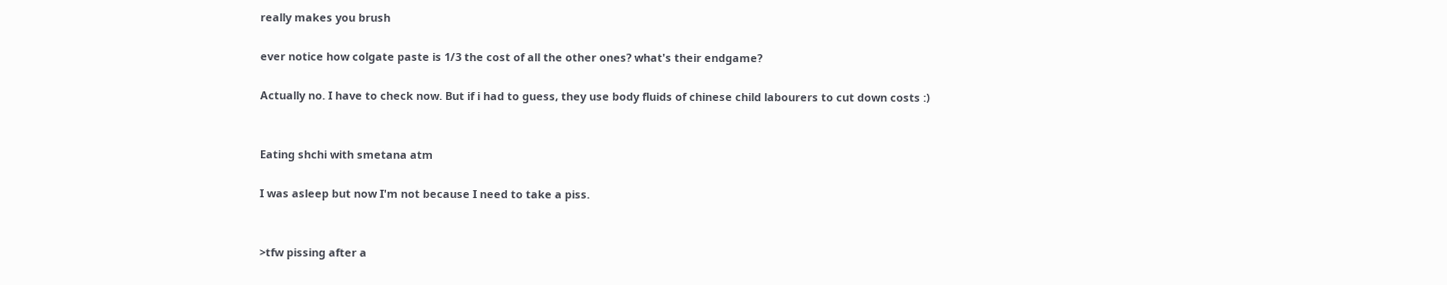really makes you brush

ever notice how colgate paste is 1/3 the cost of all the other ones? what's their endgame?

Actually no. I have to check now. But if i had to guess, they use body fluids of chinese child labourers to cut down costs :)


Eating shchi with smetana atm

I was asleep but now I'm not because I need to take a piss.


>tfw pissing after a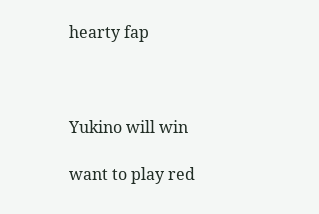hearty fap



Yukino will win

want to play red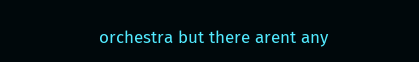orchestra but there arent any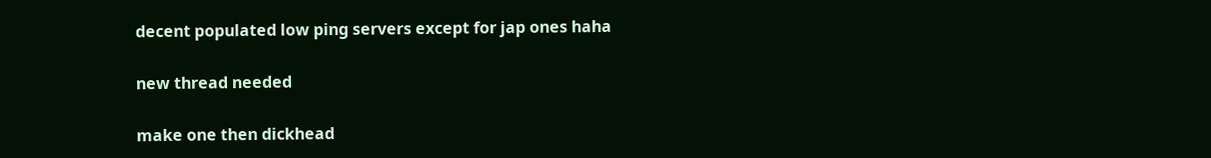decent populated low ping servers except for jap ones haha

new thread needed

make one then dickhead